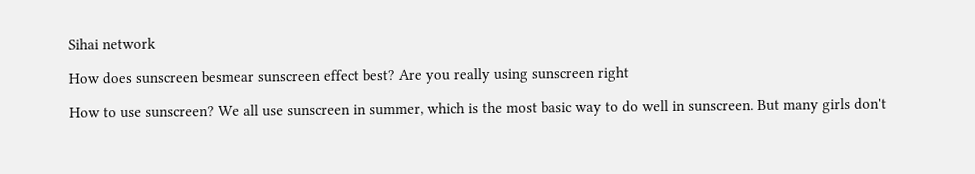Sihai network

How does sunscreen besmear sunscreen effect best? Are you really using sunscreen right

How to use sunscreen? We all use sunscreen in summer, which is the most basic way to do well in sunscreen. But many girls don't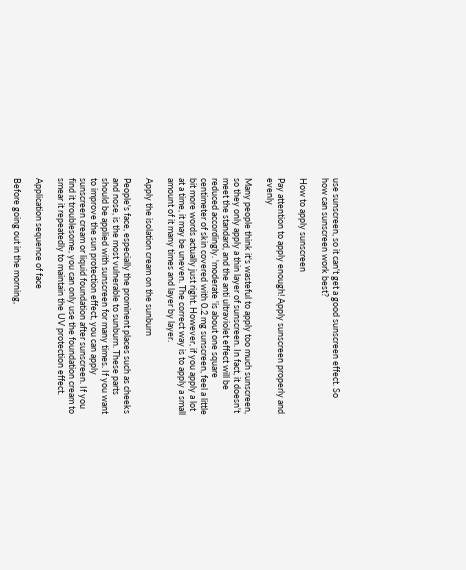use sunscreen, so it can't get a good sunscreen effect. So how can sunscreen work best?

How to apply sunscreen

Pay attention to apply enough! Apply sunscreen properly and evenly

Many people think it's wasteful to apply too much sunscreen, so they only apply a thin layer of sunscreen. In fact, it doesn't meet the standard, and the anti ultraviolet effect will be reduced accordingly. 'moderate 'is about one square centimeter of skin covered with 0.2 mg sunscreen, feel a little bit more words actually just right. However, if you apply a lot at a time, it may be uneven. The correct way is to apply a small amount of it many times and layer by layer.

Apply the isolation cream on the sunburn

People's face, especially the prominent places such as cheeks and nose, is the most vulnerable to sunburn. These parts should be applied with sunscreen for many times. If you want to improve the sun protection effect, you can apply sunscreen cream or liquid foundation after sunscreen. If you find it troublesome, you can only use the foundation cream to smear it repeatedly to maintain the UV protection effect.

Application sequence of face

Before going out in the morning,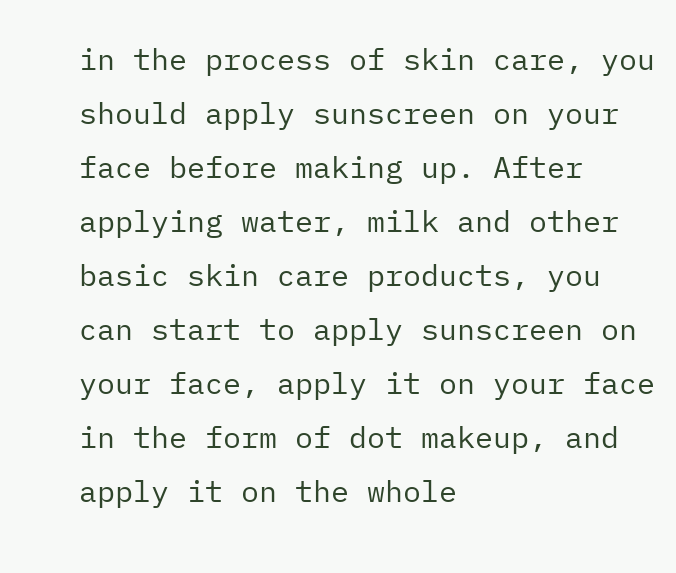in the process of skin care, you should apply sunscreen on your face before making up. After applying water, milk and other basic skin care products, you can start to apply sunscreen on your face, apply it on your face in the form of dot makeup, and apply it on the whole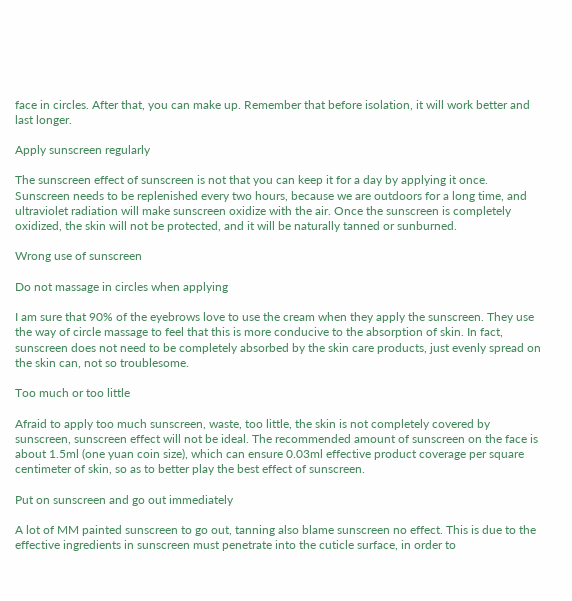face in circles. After that, you can make up. Remember that before isolation, it will work better and last longer.

Apply sunscreen regularly

The sunscreen effect of sunscreen is not that you can keep it for a day by applying it once. Sunscreen needs to be replenished every two hours, because we are outdoors for a long time, and ultraviolet radiation will make sunscreen oxidize with the air. Once the sunscreen is completely oxidized, the skin will not be protected, and it will be naturally tanned or sunburned.

Wrong use of sunscreen

Do not massage in circles when applying

I am sure that 90% of the eyebrows love to use the cream when they apply the sunscreen. They use the way of circle massage to feel that this is more conducive to the absorption of skin. In fact, sunscreen does not need to be completely absorbed by the skin care products, just evenly spread on the skin can, not so troublesome.

Too much or too little

Afraid to apply too much sunscreen, waste, too little, the skin is not completely covered by sunscreen, sunscreen effect will not be ideal. The recommended amount of sunscreen on the face is about 1.5ml (one yuan coin size), which can ensure 0.03ml effective product coverage per square centimeter of skin, so as to better play the best effect of sunscreen.

Put on sunscreen and go out immediately

A lot of MM painted sunscreen to go out, tanning also blame sunscreen no effect. This is due to the effective ingredients in sunscreen must penetrate into the cuticle surface, in order to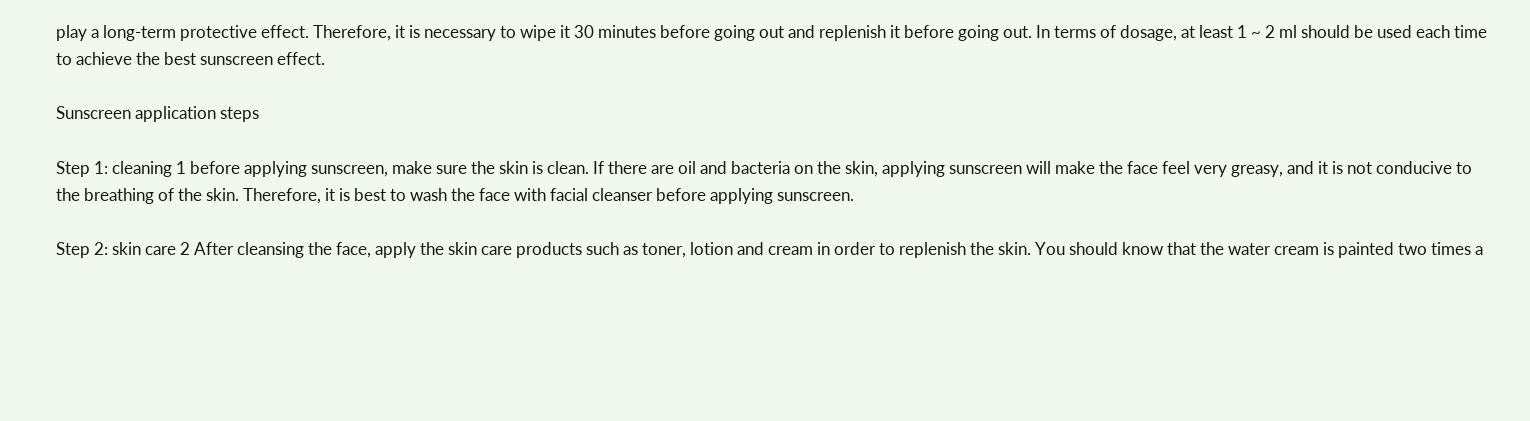play a long-term protective effect. Therefore, it is necessary to wipe it 30 minutes before going out and replenish it before going out. In terms of dosage, at least 1 ~ 2 ml should be used each time to achieve the best sunscreen effect.

Sunscreen application steps

Step 1: cleaning 1 before applying sunscreen, make sure the skin is clean. If there are oil and bacteria on the skin, applying sunscreen will make the face feel very greasy, and it is not conducive to the breathing of the skin. Therefore, it is best to wash the face with facial cleanser before applying sunscreen.

Step 2: skin care 2 After cleansing the face, apply the skin care products such as toner, lotion and cream in order to replenish the skin. You should know that the water cream is painted two times a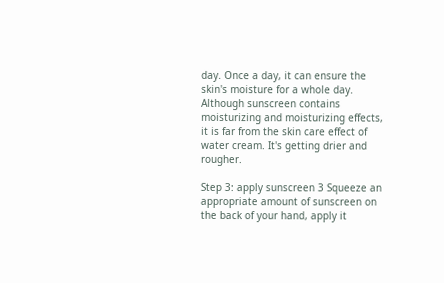day. Once a day, it can ensure the skin's moisture for a whole day. Although sunscreen contains moisturizing and moisturizing effects, it is far from the skin care effect of water cream. It's getting drier and rougher.

Step 3: apply sunscreen 3 Squeeze an appropriate amount of sunscreen on the back of your hand, apply it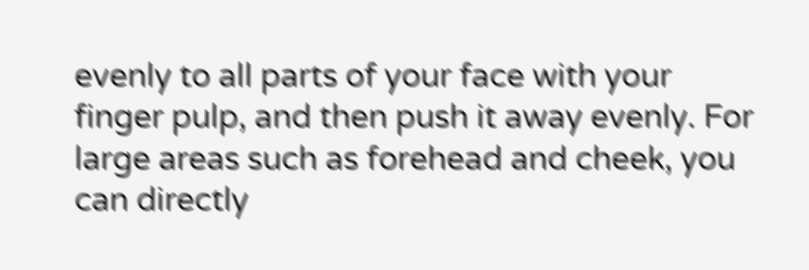evenly to all parts of your face with your finger pulp, and then push it away evenly. For large areas such as forehead and cheek, you can directly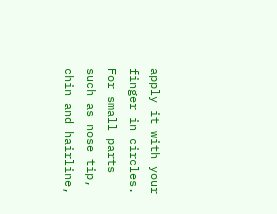apply it with your finger in circles. For small parts such as nose tip, chin and hairline,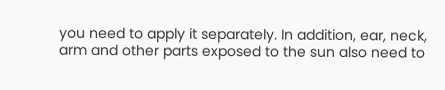you need to apply it separately. In addition, ear, neck, arm and other parts exposed to the sun also need to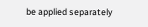be applied separately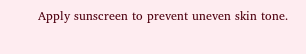Apply sunscreen to prevent uneven skin tone.